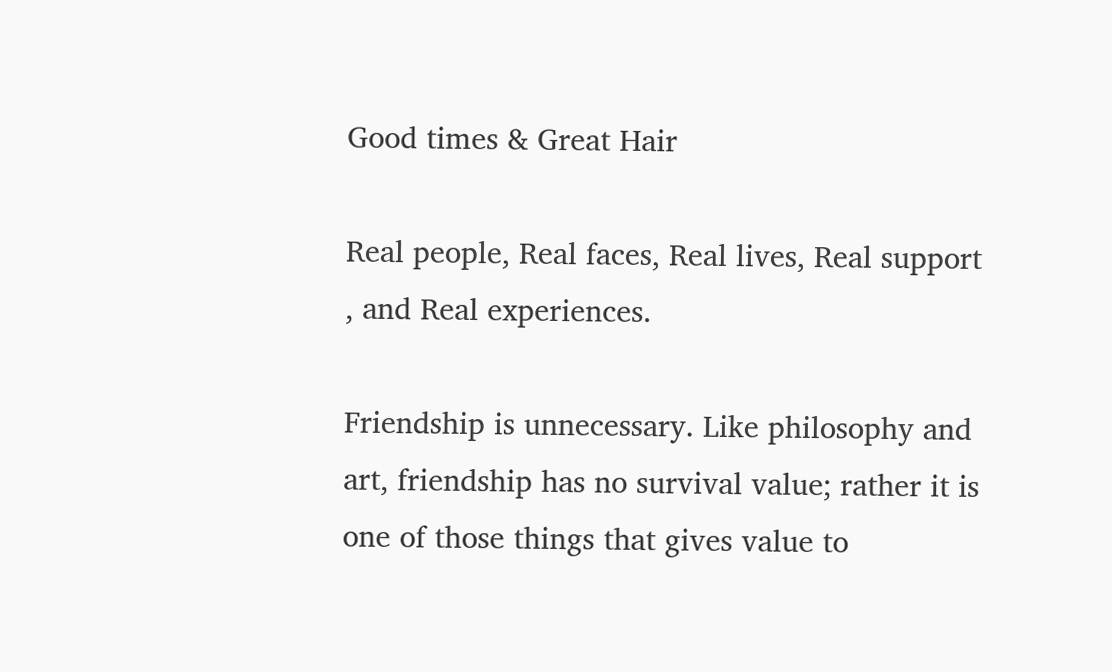Good times & Great Hair

Real people, Real faces, Real lives, Real support , and Real experiences.

Friendship is unnecessary. Like philosophy and art, friendship has no survival value; rather it is one of those things that gives value to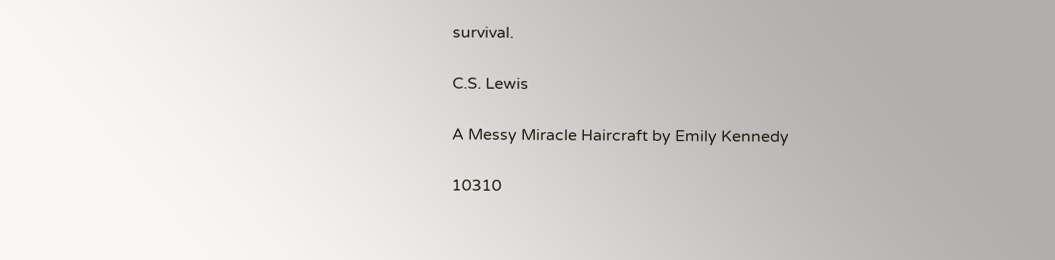survival.

C.S. Lewis

A Messy Miracle Haircraft by Emily Kennedy

10310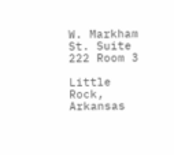W. Markham St. Suite 222 Room 3

Little Rock, Arkansas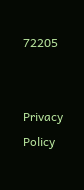72205


Privacy Policy